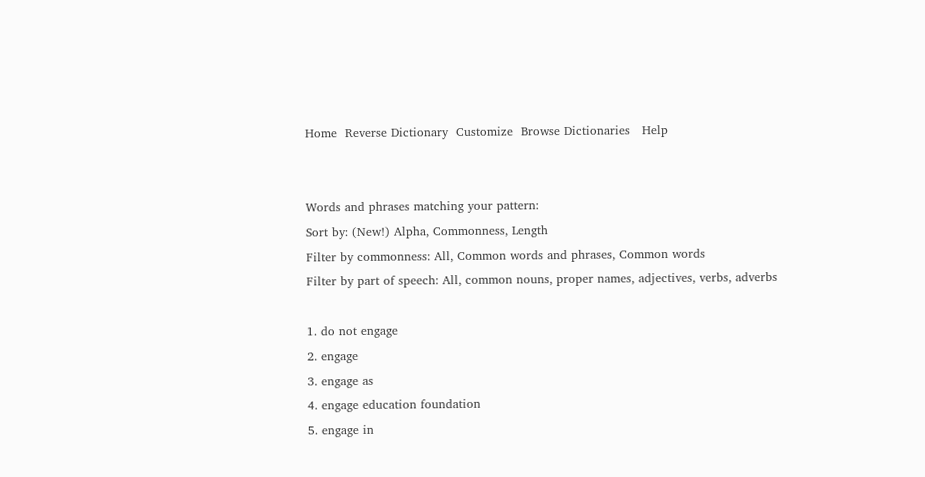Home  Reverse Dictionary  Customize  Browse Dictionaries   Help


Words and phrases matching your pattern:
Sort by: (New!) Alpha, Commonness, Length
Filter by commonness: All, Common words and phrases, Common words
Filter by part of speech: All, common nouns, proper names, adjectives, verbs, adverbs

1. do not engage
2. engage
3. engage as
4. engage education foundation
5. engage in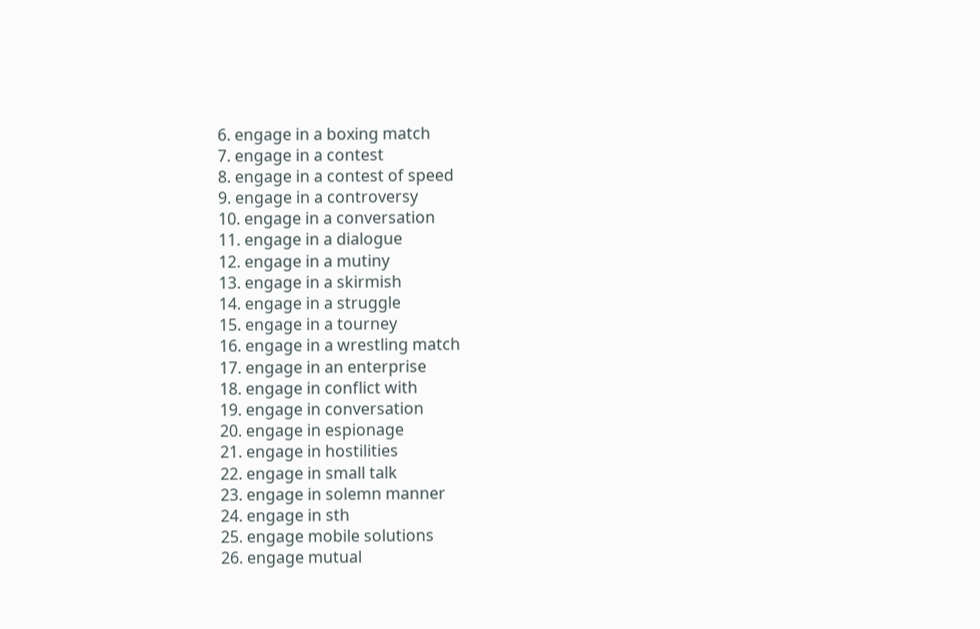6. engage in a boxing match
7. engage in a contest
8. engage in a contest of speed
9. engage in a controversy
10. engage in a conversation
11. engage in a dialogue
12. engage in a mutiny
13. engage in a skirmish
14. engage in a struggle
15. engage in a tourney
16. engage in a wrestling match
17. engage in an enterprise
18. engage in conflict with
19. engage in conversation
20. engage in espionage
21. engage in hostilities
22. engage in small talk
23. engage in solemn manner
24. engage in sth
25. engage mobile solutions
26. engage mutual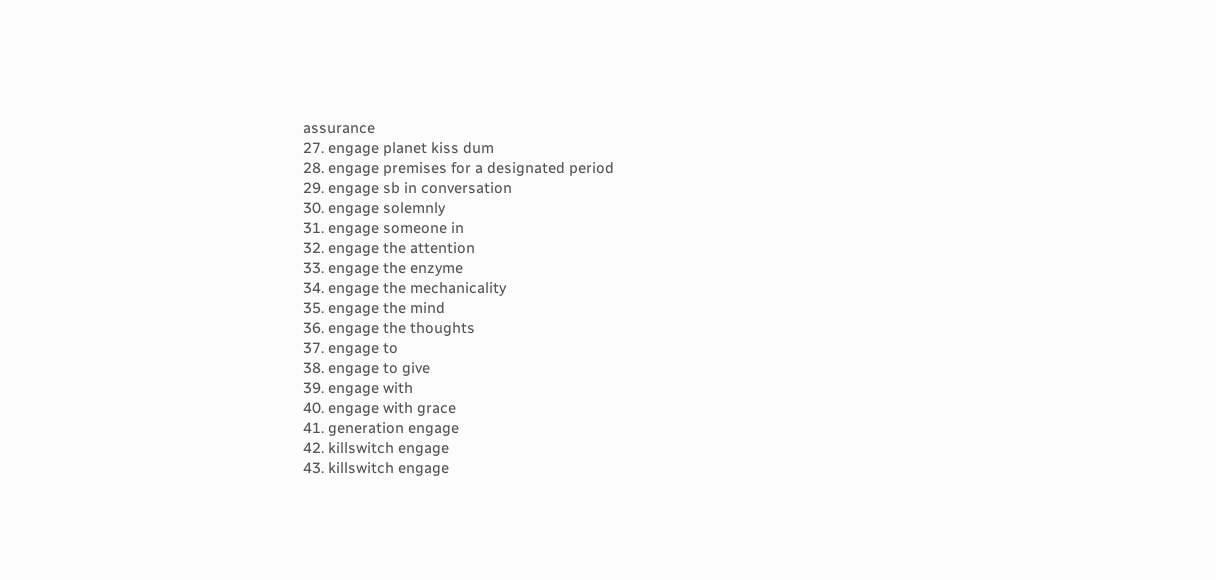assurance
27. engage planet kiss dum
28. engage premises for a designated period
29. engage sb in conversation
30. engage solemnly
31. engage someone in
32. engage the attention
33. engage the enzyme
34. engage the mechanicality
35. engage the mind
36. engage the thoughts
37. engage to
38. engage to give
39. engage with
40. engage with grace
41. generation engage
42. killswitch engage
43. killswitch engage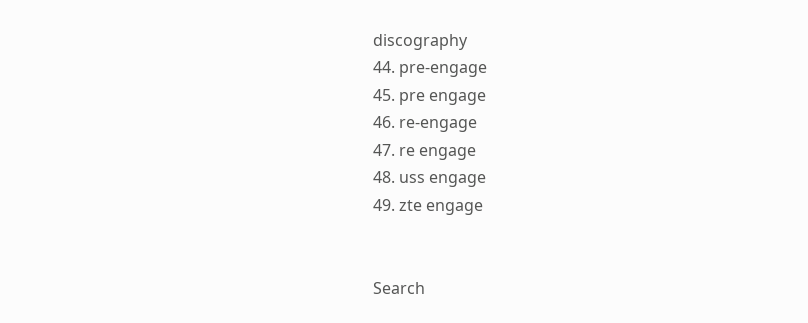discography
44. pre-engage
45. pre engage
46. re-engage
47. re engage
48. uss engage
49. zte engage


Search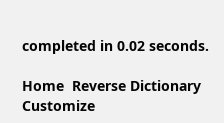completed in 0.02 seconds.

Home  Reverse Dictionary  Customize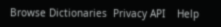Browse Dictionaries  Privacy API    Help